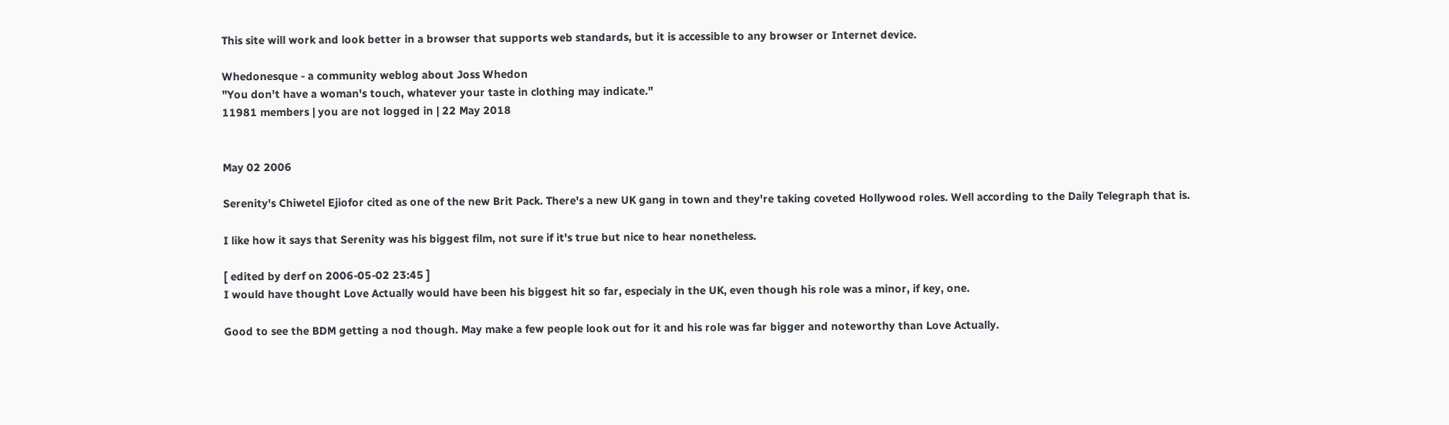This site will work and look better in a browser that supports web standards, but it is accessible to any browser or Internet device.

Whedonesque - a community weblog about Joss Whedon
"You don't have a woman's touch, whatever your taste in clothing may indicate."
11981 members | you are not logged in | 22 May 2018


May 02 2006

Serenity's Chiwetel Ejiofor cited as one of the new Brit Pack. There's a new UK gang in town and they're taking coveted Hollywood roles. Well according to the Daily Telegraph that is.

I like how it says that Serenity was his biggest film, not sure if it's true but nice to hear nonetheless.

[ edited by derf on 2006-05-02 23:45 ]
I would have thought Love Actually would have been his biggest hit so far, especialy in the UK, even though his role was a minor, if key, one.

Good to see the BDM getting a nod though. May make a few people look out for it and his role was far bigger and noteworthy than Love Actually.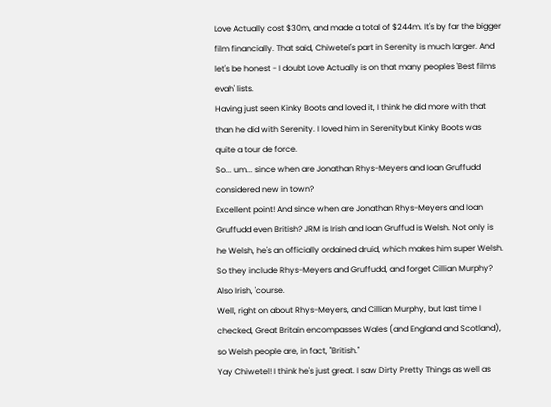Love Actually cost $30m, and made a total of $244m. It's by far the bigger film financially. That said, Chiwetel's part in Serenity is much larger. And let's be honest - I doubt Love Actually is on that many peoples 'Best films evah' lists.
Having just seen Kinky Boots and loved it, I think he did more with that than he did with Serenity. I loved him in Serenitybut Kinky Boots was quite a tour de force.
So... um... since when are Jonathan Rhys-Meyers and Ioan Gruffudd considered new in town?
Excellent point! And since when are Jonathan Rhys-Meyers and Ioan Gruffudd even British? JRM is Irish and Ioan Gruffud is Welsh. Not only is he Welsh, he's an officially ordained druid, which makes him super Welsh.
So they include Rhys-Meyers and Gruffudd, and forget Cillian Murphy? Also Irish, 'course.
Well, right on about Rhys-Meyers, and Cillian Murphy, but last time I checked, Great Britain encompasses Wales (and England and Scotland), so Welsh people are, in fact, "British."
Yay Chiwetel! I think he's just great. I saw Dirty Pretty Things as well as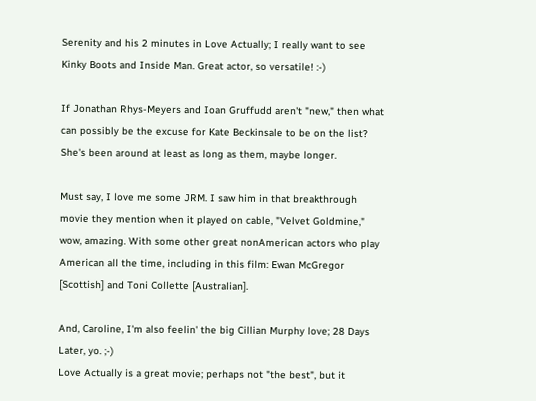Serenity and his 2 minutes in Love Actually; I really want to see Kinky Boots and Inside Man. Great actor, so versatile! :-)

If Jonathan Rhys-Meyers and Ioan Gruffudd aren't "new," then what can possibly be the excuse for Kate Beckinsale to be on the list? She's been around at least as long as them, maybe longer.

Must say, I love me some JRM. I saw him in that breakthrough movie they mention when it played on cable, "Velvet Goldmine," wow, amazing. With some other great nonAmerican actors who play American all the time, including in this film: Ewan McGregor [Scottish] and Toni Collette [Australian].

And, Caroline, I'm also feelin' the big Cillian Murphy love; 28 Days Later, yo. ;-)
Love Actually is a great movie; perhaps not "the best", but it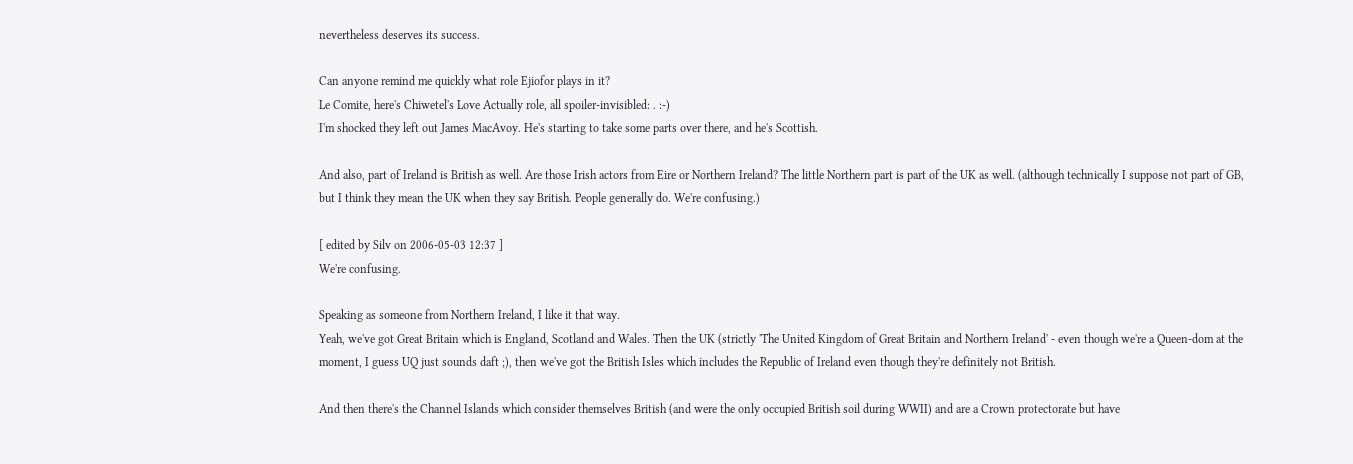nevertheless deserves its success.

Can anyone remind me quickly what role Ejiofor plays in it?
Le Comite, here's Chiwetel's Love Actually role, all spoiler-invisibled: . :-)
I'm shocked they left out James MacAvoy. He's starting to take some parts over there, and he's Scottish.

And also, part of Ireland is British as well. Are those Irish actors from Eire or Northern Ireland? The little Northern part is part of the UK as well. (although technically I suppose not part of GB, but I think they mean the UK when they say British. People generally do. We're confusing.)

[ edited by Silv on 2006-05-03 12:37 ]
We're confusing.

Speaking as someone from Northern Ireland, I like it that way.
Yeah, we've got Great Britain which is England, Scotland and Wales. Then the UK (strictly 'The United Kingdom of Great Britain and Northern Ireland' - even though we're a Queen-dom at the moment, I guess UQ just sounds daft ;), then we've got the British Isles which includes the Republic of Ireland even though they're definitely not British.

And then there's the Channel Islands which consider themselves British (and were the only occupied British soil during WWII) and are a Crown protectorate but have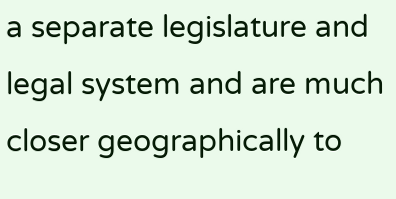a separate legislature and legal system and are much closer geographically to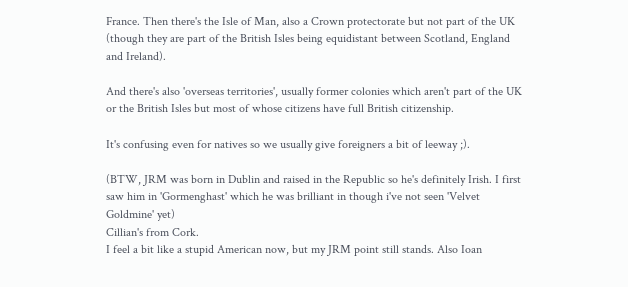France. Then there's the Isle of Man, also a Crown protectorate but not part of the UK (though they are part of the British Isles being equidistant between Scotland, England and Ireland).

And there's also 'overseas territories', usually former colonies which aren't part of the UK or the British Isles but most of whose citizens have full British citizenship.

It's confusing even for natives so we usually give foreigners a bit of leeway ;).

(BTW, JRM was born in Dublin and raised in the Republic so he's definitely Irish. I first saw him in 'Gormenghast' which he was brilliant in though i've not seen 'Velvet Goldmine' yet)
Cillian's from Cork.
I feel a bit like a stupid American now, but my JRM point still stands. Also Ioan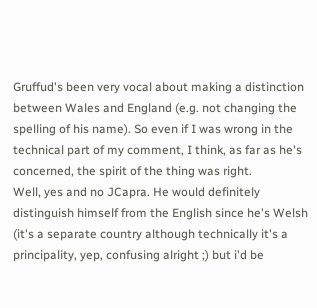Gruffud's been very vocal about making a distinction between Wales and England (e.g. not changing the spelling of his name). So even if I was wrong in the technical part of my comment, I think, as far as he's concerned, the spirit of the thing was right.
Well, yes and no JCapra. He would definitely distinguish himself from the English since he's Welsh (it's a separate country although technically it's a principality, yep, confusing alright ;) but i'd be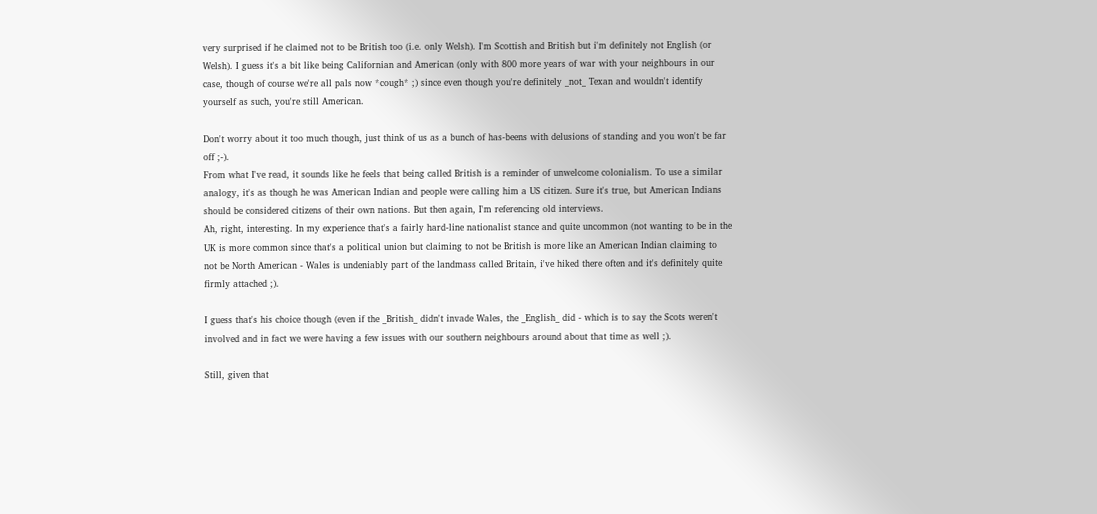very surprised if he claimed not to be British too (i.e. only Welsh). I'm Scottish and British but i'm definitely not English (or Welsh). I guess it's a bit like being Californian and American (only with 800 more years of war with your neighbours in our case, though of course we're all pals now *cough* ;) since even though you're definitely _not_ Texan and wouldn't identify yourself as such, you're still American.

Don't worry about it too much though, just think of us as a bunch of has-beens with delusions of standing and you won't be far off ;-).
From what I've read, it sounds like he feels that being called British is a reminder of unwelcome colonialism. To use a similar analogy, it's as though he was American Indian and people were calling him a US citizen. Sure it's true, but American Indians should be considered citizens of their own nations. But then again, I'm referencing old interviews.
Ah, right, interesting. In my experience that's a fairly hard-line nationalist stance and quite uncommon (not wanting to be in the UK is more common since that's a political union but claiming to not be British is more like an American Indian claiming to not be North American - Wales is undeniably part of the landmass called Britain, i've hiked there often and it's definitely quite firmly attached ;).

I guess that's his choice though (even if the _British_ didn't invade Wales, the _English_ did - which is to say the Scots weren't involved and in fact we were having a few issues with our southern neighbours around about that time as well ;).

Still, given that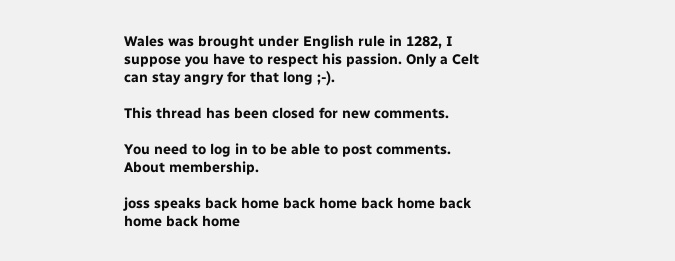Wales was brought under English rule in 1282, I suppose you have to respect his passion. Only a Celt can stay angry for that long ;-).

This thread has been closed for new comments.

You need to log in to be able to post comments.
About membership.

joss speaks back home back home back home back home back home